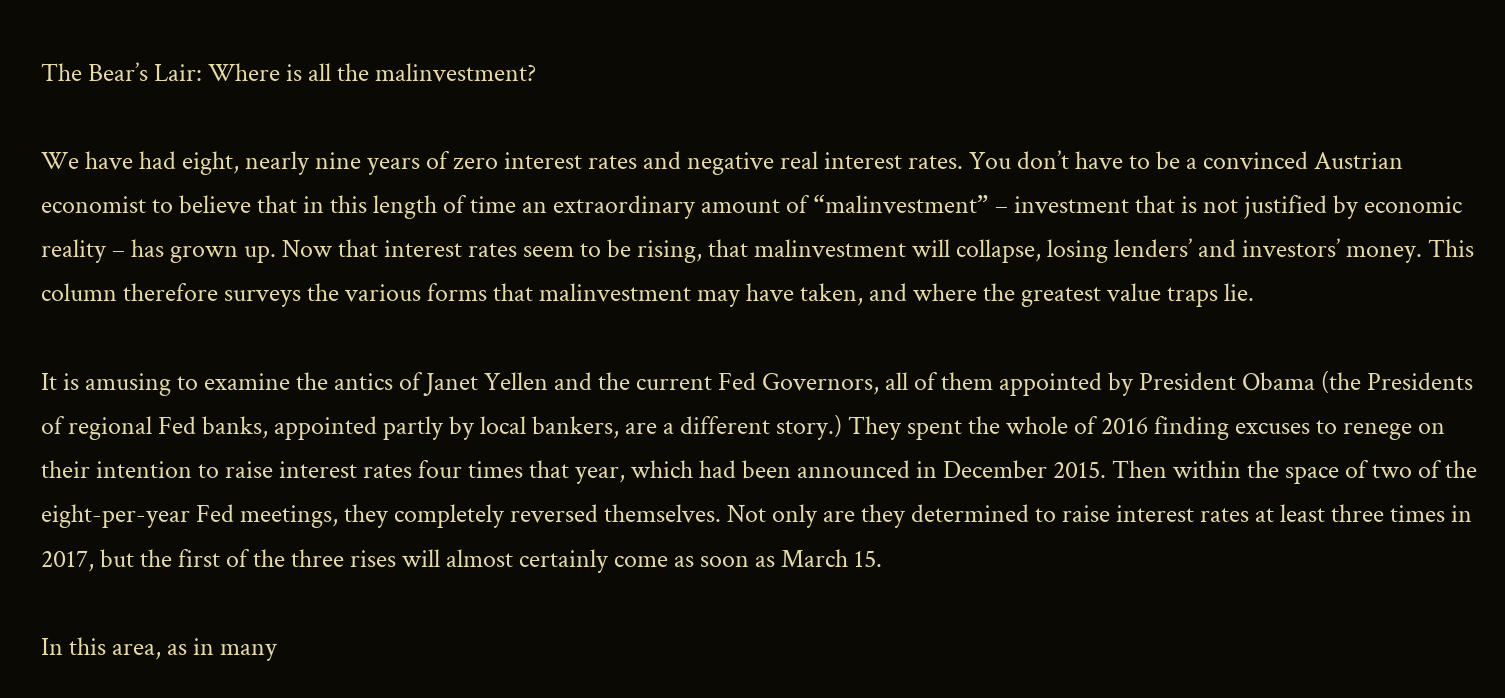The Bear’s Lair: Where is all the malinvestment?

We have had eight, nearly nine years of zero interest rates and negative real interest rates. You don’t have to be a convinced Austrian economist to believe that in this length of time an extraordinary amount of “malinvestment” – investment that is not justified by economic reality – has grown up. Now that interest rates seem to be rising, that malinvestment will collapse, losing lenders’ and investors’ money. This column therefore surveys the various forms that malinvestment may have taken, and where the greatest value traps lie.

It is amusing to examine the antics of Janet Yellen and the current Fed Governors, all of them appointed by President Obama (the Presidents of regional Fed banks, appointed partly by local bankers, are a different story.) They spent the whole of 2016 finding excuses to renege on their intention to raise interest rates four times that year, which had been announced in December 2015. Then within the space of two of the eight-per-year Fed meetings, they completely reversed themselves. Not only are they determined to raise interest rates at least three times in 2017, but the first of the three rises will almost certainly come as soon as March 15.

In this area, as in many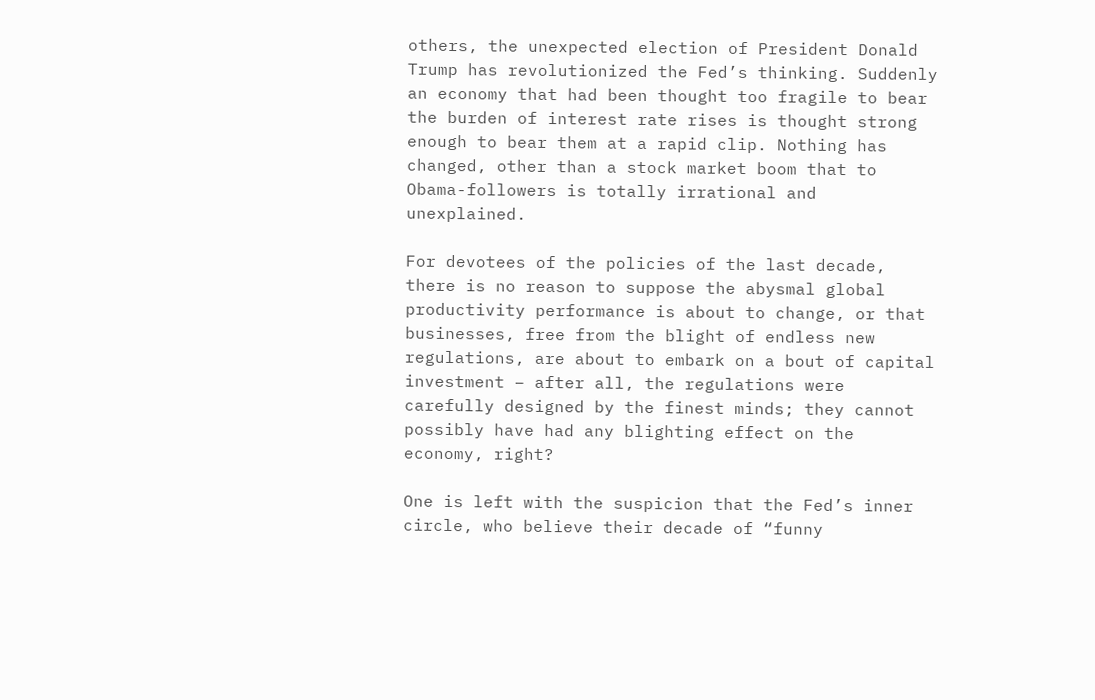others, the unexpected election of President Donald Trump has revolutionized the Fed’s thinking. Suddenly an economy that had been thought too fragile to bear the burden of interest rate rises is thought strong enough to bear them at a rapid clip. Nothing has changed, other than a stock market boom that to Obama-followers is totally irrational and unexplained.

For devotees of the policies of the last decade, there is no reason to suppose the abysmal global productivity performance is about to change, or that businesses, free from the blight of endless new regulations, are about to embark on a bout of capital investment – after all, the regulations were carefully designed by the finest minds; they cannot possibly have had any blighting effect on the economy, right?

One is left with the suspicion that the Fed’s inner circle, who believe their decade of “funny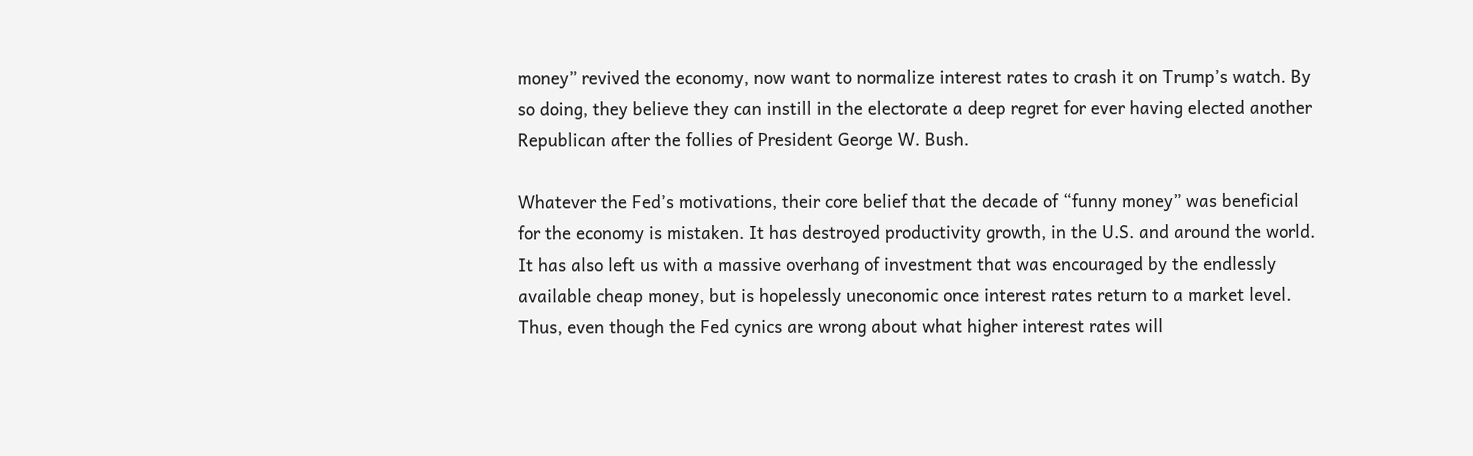money” revived the economy, now want to normalize interest rates to crash it on Trump’s watch. By so doing, they believe they can instill in the electorate a deep regret for ever having elected another Republican after the follies of President George W. Bush.

Whatever the Fed’s motivations, their core belief that the decade of “funny money” was beneficial for the economy is mistaken. It has destroyed productivity growth, in the U.S. and around the world. It has also left us with a massive overhang of investment that was encouraged by the endlessly available cheap money, but is hopelessly uneconomic once interest rates return to a market level. Thus, even though the Fed cynics are wrong about what higher interest rates will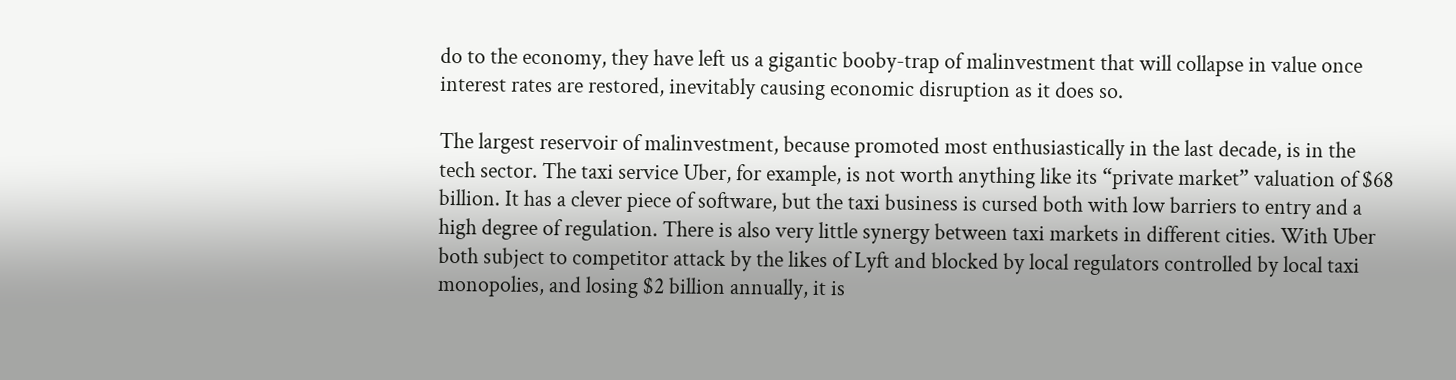do to the economy, they have left us a gigantic booby-trap of malinvestment that will collapse in value once interest rates are restored, inevitably causing economic disruption as it does so.

The largest reservoir of malinvestment, because promoted most enthusiastically in the last decade, is in the tech sector. The taxi service Uber, for example, is not worth anything like its “private market” valuation of $68 billion. It has a clever piece of software, but the taxi business is cursed both with low barriers to entry and a high degree of regulation. There is also very little synergy between taxi markets in different cities. With Uber both subject to competitor attack by the likes of Lyft and blocked by local regulators controlled by local taxi monopolies, and losing $2 billion annually, it is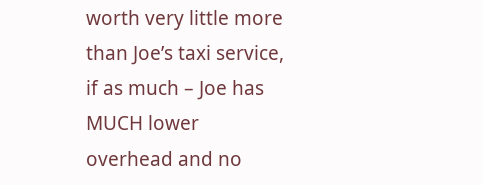worth very little more than Joe’s taxi service, if as much – Joe has MUCH lower overhead and no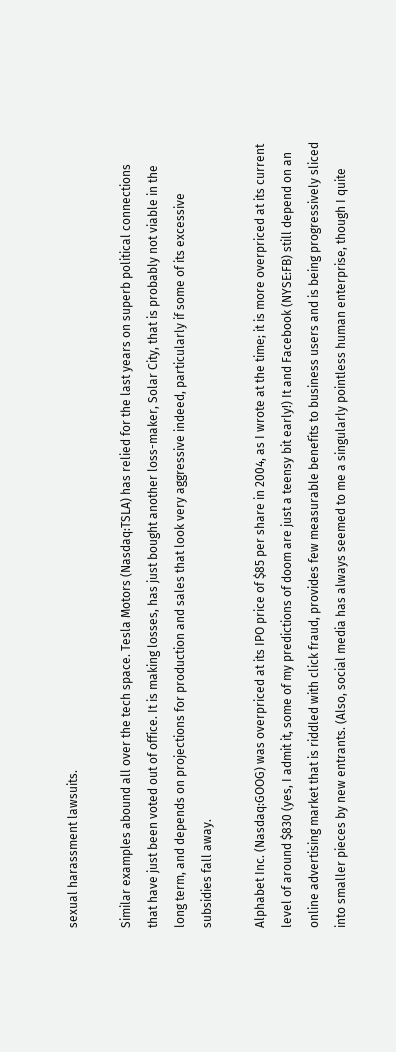sexual harassment lawsuits.

Similar examples abound all over the tech space. Tesla Motors (Nasdaq:TSLA) has relied for the last years on superb political connections that have just been voted out of office. It is making losses, has just bought another loss-maker, Solar City, that is probably not viable in the long term, and depends on projections for production and sales that look very aggressive indeed, particularly if some of its excessive subsidies fall away.

Alphabet Inc. (Nasdaq:GOOG) was overpriced at its IPO price of $85 per share in 2004, as I wrote at the time; it is more overpriced at its current level of around $830 (yes, I admit it, some of my predictions of doom are just a teensy bit early!) It and Facebook (NYSE:FB) still depend on an online advertising market that is riddled with click fraud, provides few measurable benefits to business users and is being progressively sliced into smaller pieces by new entrants. (Also, social media has always seemed to me a singularly pointless human enterprise, though I quite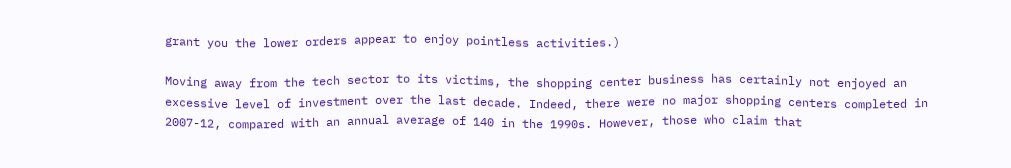grant you the lower orders appear to enjoy pointless activities.)

Moving away from the tech sector to its victims, the shopping center business has certainly not enjoyed an excessive level of investment over the last decade. Indeed, there were no major shopping centers completed in 2007-12, compared with an annual average of 140 in the 1990s. However, those who claim that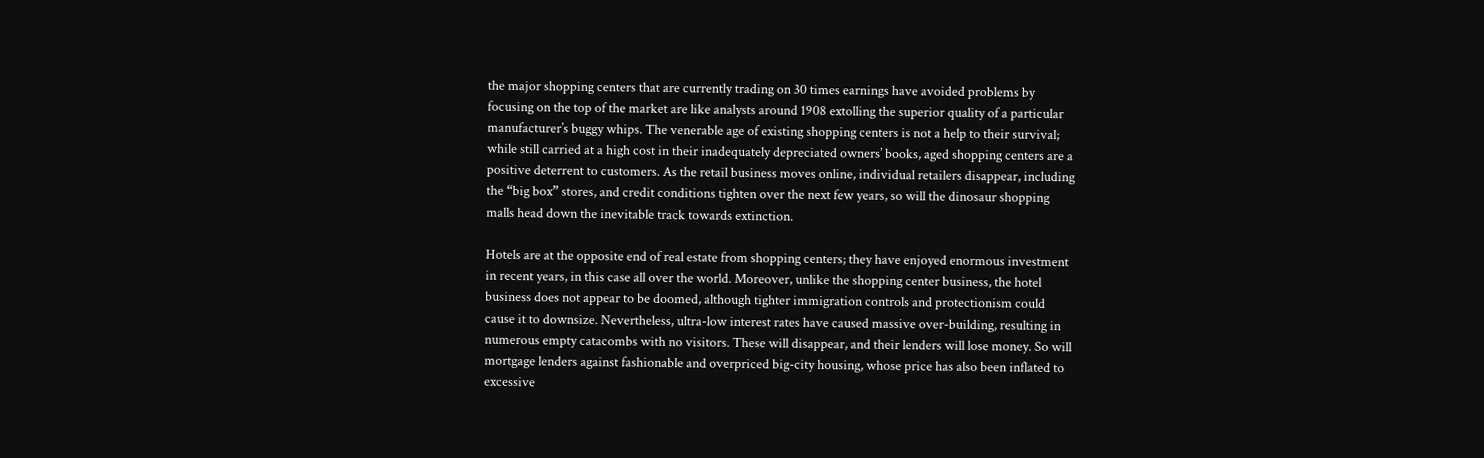the major shopping centers that are currently trading on 30 times earnings have avoided problems by focusing on the top of the market are like analysts around 1908 extolling the superior quality of a particular manufacturer’s buggy whips. The venerable age of existing shopping centers is not a help to their survival; while still carried at a high cost in their inadequately depreciated owners’ books, aged shopping centers are a positive deterrent to customers. As the retail business moves online, individual retailers disappear, including the “big box” stores, and credit conditions tighten over the next few years, so will the dinosaur shopping malls head down the inevitable track towards extinction.

Hotels are at the opposite end of real estate from shopping centers; they have enjoyed enormous investment in recent years, in this case all over the world. Moreover, unlike the shopping center business, the hotel business does not appear to be doomed, although tighter immigration controls and protectionism could cause it to downsize. Nevertheless, ultra-low interest rates have caused massive over-building, resulting in numerous empty catacombs with no visitors. These will disappear, and their lenders will lose money. So will mortgage lenders against fashionable and overpriced big-city housing, whose price has also been inflated to excessive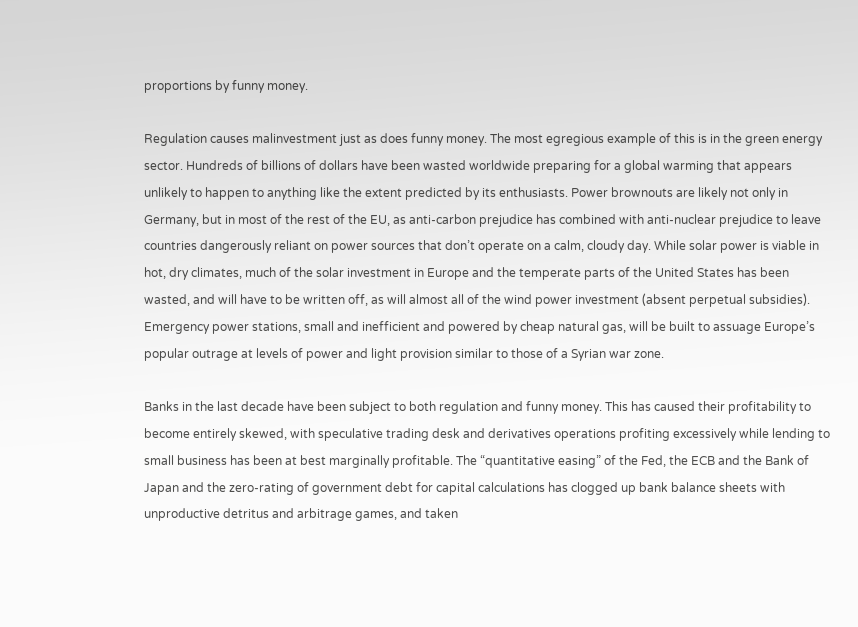proportions by funny money.

Regulation causes malinvestment just as does funny money. The most egregious example of this is in the green energy sector. Hundreds of billions of dollars have been wasted worldwide preparing for a global warming that appears unlikely to happen to anything like the extent predicted by its enthusiasts. Power brownouts are likely not only in Germany, but in most of the rest of the EU, as anti-carbon prejudice has combined with anti-nuclear prejudice to leave countries dangerously reliant on power sources that don’t operate on a calm, cloudy day. While solar power is viable in hot, dry climates, much of the solar investment in Europe and the temperate parts of the United States has been wasted, and will have to be written off, as will almost all of the wind power investment (absent perpetual subsidies). Emergency power stations, small and inefficient and powered by cheap natural gas, will be built to assuage Europe’s popular outrage at levels of power and light provision similar to those of a Syrian war zone.

Banks in the last decade have been subject to both regulation and funny money. This has caused their profitability to become entirely skewed, with speculative trading desk and derivatives operations profiting excessively while lending to small business has been at best marginally profitable. The “quantitative easing” of the Fed, the ECB and the Bank of Japan and the zero-rating of government debt for capital calculations has clogged up bank balance sheets with unproductive detritus and arbitrage games, and taken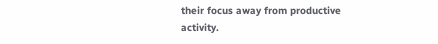their focus away from productive activity.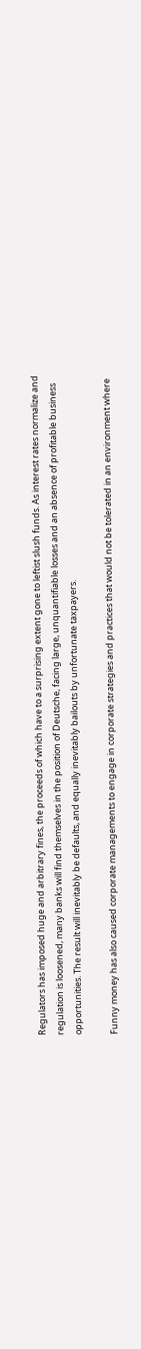Regulators has imposed huge and arbitrary fines, the proceeds of which have to a surprising extent gone to leftist slush funds. As interest rates normalize and regulation is loosened, many banks will find themselves in the position of Deutsche, facing large, unquantifiable losses and an absence of profitable business opportunities. The result will inevitably be defaults, and equally inevitably bailouts by unfortunate taxpayers.

Funny money has also caused corporate managements to engage in corporate strategies and practices that would not be tolerated in an environment where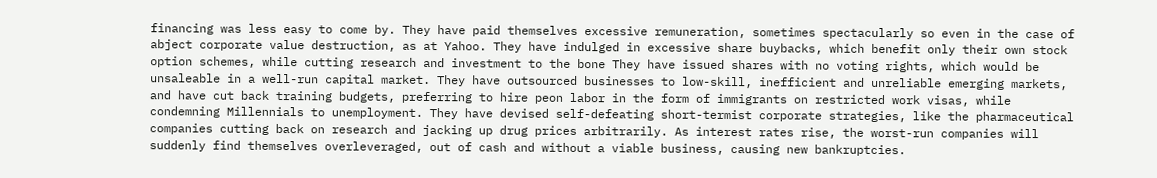financing was less easy to come by. They have paid themselves excessive remuneration, sometimes spectacularly so even in the case of abject corporate value destruction, as at Yahoo. They have indulged in excessive share buybacks, which benefit only their own stock option schemes, while cutting research and investment to the bone They have issued shares with no voting rights, which would be unsaleable in a well-run capital market. They have outsourced businesses to low-skill, inefficient and unreliable emerging markets, and have cut back training budgets, preferring to hire peon labor in the form of immigrants on restricted work visas, while condemning Millennials to unemployment. They have devised self-defeating short-termist corporate strategies, like the pharmaceutical companies cutting back on research and jacking up drug prices arbitrarily. As interest rates rise, the worst-run companies will suddenly find themselves overleveraged, out of cash and without a viable business, causing new bankruptcies.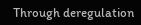Through deregulation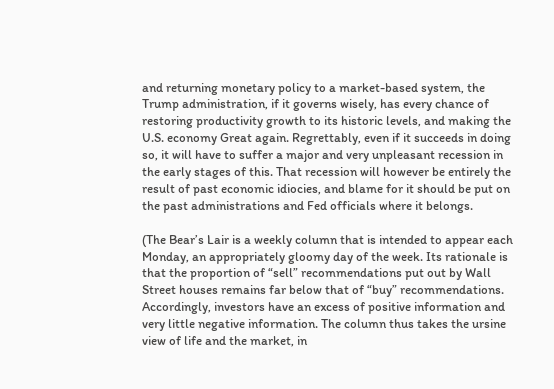and returning monetary policy to a market-based system, the Trump administration, if it governs wisely, has every chance of restoring productivity growth to its historic levels, and making the U.S. economy Great again. Regrettably, even if it succeeds in doing so, it will have to suffer a major and very unpleasant recession in the early stages of this. That recession will however be entirely the result of past economic idiocies, and blame for it should be put on the past administrations and Fed officials where it belongs.

(The Bear’s Lair is a weekly column that is intended to appear each Monday, an appropriately gloomy day of the week. Its rationale is that the proportion of “sell” recommendations put out by Wall Street houses remains far below that of “buy” recommendations. Accordingly, investors have an excess of positive information and very little negative information. The column thus takes the ursine view of life and the market, in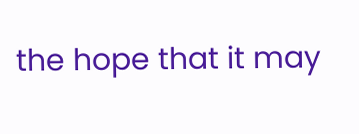the hope that it may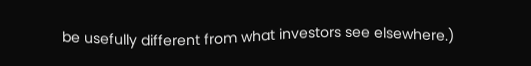be usefully different from what investors see elsewhere.)